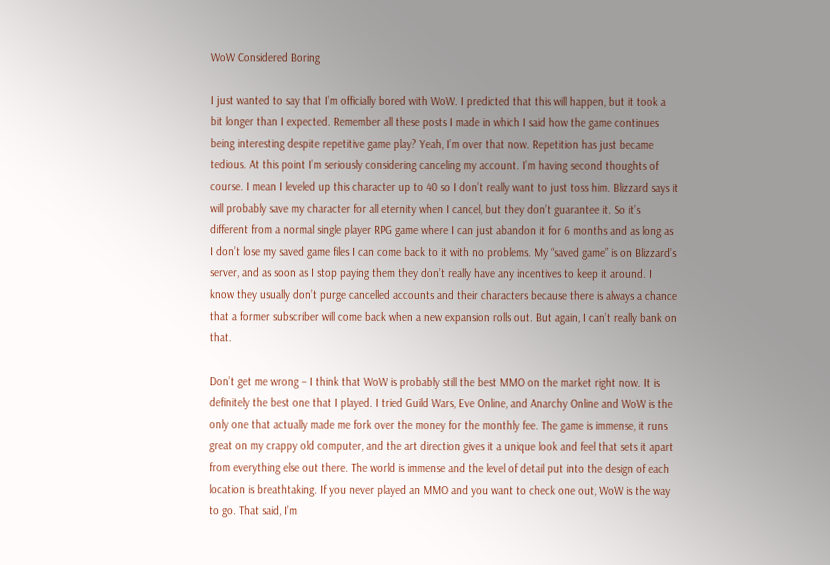WoW Considered Boring

I just wanted to say that I’m officially bored with WoW. I predicted that this will happen, but it took a bit longer than I expected. Remember all these posts I made in which I said how the game continues being interesting despite repetitive game play? Yeah, I’m over that now. Repetition has just became tedious. At this point I’m seriously considering canceling my account. I’m having second thoughts of course. I mean I leveled up this character up to 40 so I don’t really want to just toss him. Blizzard says it will probably save my character for all eternity when I cancel, but they don’t guarantee it. So it’s different from a normal single player RPG game where I can just abandon it for 6 months and as long as I don’t lose my saved game files I can come back to it with no problems. My “saved game” is on Blizzard’s server, and as soon as I stop paying them they don’t really have any incentives to keep it around. I know they usually don’t purge cancelled accounts and their characters because there is always a chance that a former subscriber will come back when a new expansion rolls out. But again, I can’t really bank on that.

Don’t get me wrong – I think that WoW is probably still the best MMO on the market right now. It is definitely the best one that I played. I tried Guild Wars, Eve Online, and Anarchy Online and WoW is the only one that actually made me fork over the money for the monthly fee. The game is immense, it runs great on my crappy old computer, and the art direction gives it a unique look and feel that sets it apart from everything else out there. The world is immense and the level of detail put into the design of each location is breathtaking. If you never played an MMO and you want to check one out, WoW is the way to go. That said, I’m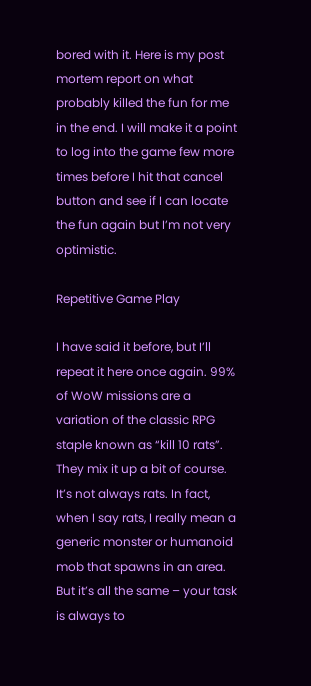bored with it. Here is my post mortem report on what probably killed the fun for me in the end. I will make it a point to log into the game few more times before I hit that cancel button and see if I can locate the fun again but I’m not very optimistic.

Repetitive Game Play

I have said it before, but I’ll repeat it here once again. 99% of WoW missions are a variation of the classic RPG staple known as “kill 10 rats”. They mix it up a bit of course. It’s not always rats. In fact, when I say rats, I really mean a generic monster or humanoid mob that spawns in an area. But it’s all the same – your task is always to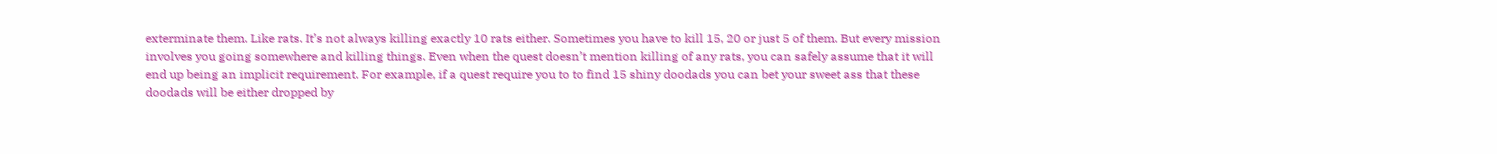exterminate them. Like rats. It’s not always killing exactly 10 rats either. Sometimes you have to kill 15, 20 or just 5 of them. But every mission involves you going somewhere and killing things. Even when the quest doesn’t mention killing of any rats, you can safely assume that it will end up being an implicit requirement. For example, if a quest require you to to find 15 shiny doodads you can bet your sweet ass that these doodads will be either dropped by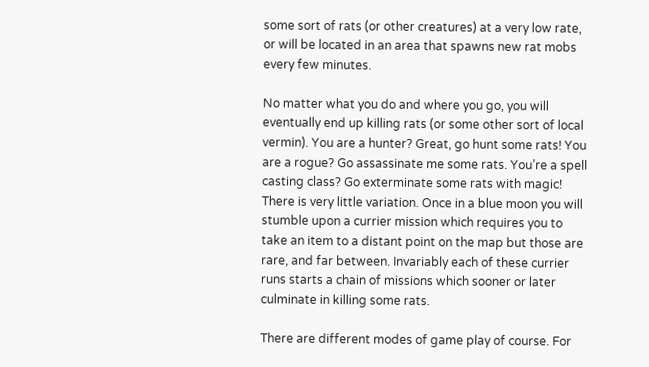some sort of rats (or other creatures) at a very low rate, or will be located in an area that spawns new rat mobs every few minutes.

No matter what you do and where you go, you will eventually end up killing rats (or some other sort of local vermin). You are a hunter? Great, go hunt some rats! You are a rogue? Go assassinate me some rats. You’re a spell casting class? Go exterminate some rats with magic! There is very little variation. Once in a blue moon you will stumble upon a currier mission which requires you to take an item to a distant point on the map but those are rare, and far between. Invariably each of these currier runs starts a chain of missions which sooner or later culminate in killing some rats.

There are different modes of game play of course. For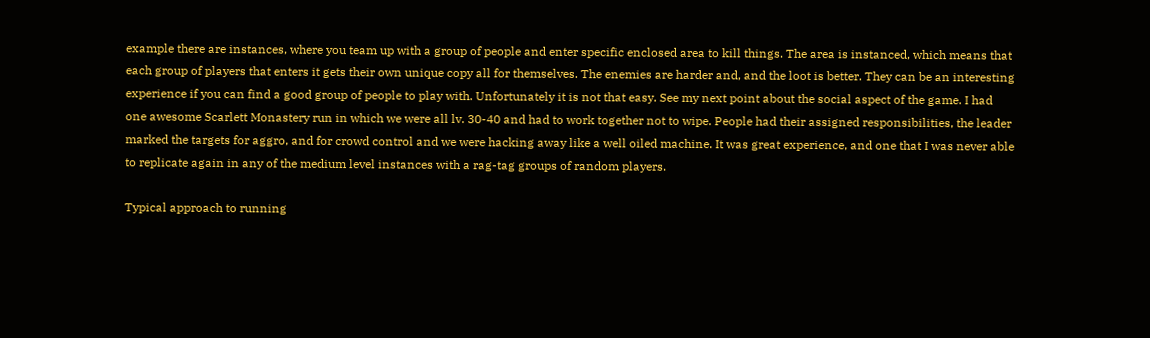example there are instances, where you team up with a group of people and enter specific enclosed area to kill things. The area is instanced, which means that each group of players that enters it gets their own unique copy all for themselves. The enemies are harder and, and the loot is better. They can be an interesting experience if you can find a good group of people to play with. Unfortunately it is not that easy. See my next point about the social aspect of the game. I had one awesome Scarlett Monastery run in which we were all lv. 30-40 and had to work together not to wipe. People had their assigned responsibilities, the leader marked the targets for aggro, and for crowd control and we were hacking away like a well oiled machine. It was great experience, and one that I was never able to replicate again in any of the medium level instances with a rag-tag groups of random players.

Typical approach to running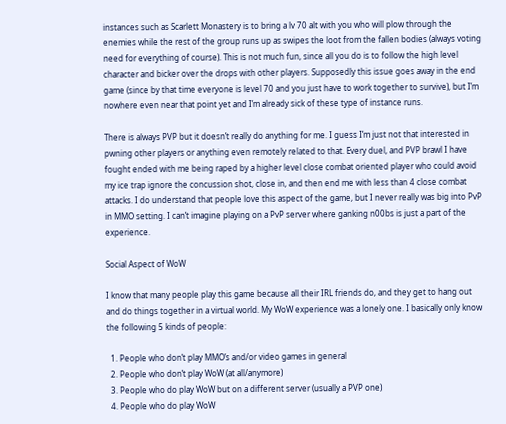instances such as Scarlett Monastery is to bring a lv 70 alt with you who will plow through the enemies while the rest of the group runs up as swipes the loot from the fallen bodies (always voting need for everything of course). This is not much fun, since all you do is to follow the high level character and bicker over the drops with other players. Supposedly this issue goes away in the end game (since by that time everyone is level 70 and you just have to work together to survive), but I’m nowhere even near that point yet and I’m already sick of these type of instance runs.

There is always PVP but it doesn’t really do anything for me. I guess I’m just not that interested in pwning other players or anything even remotely related to that. Every duel, and PVP brawl I have fought ended with me being raped by a higher level close combat oriented player who could avoid my ice trap ignore the concussion shot, close in, and then end me with less than 4 close combat attacks. I do understand that people love this aspect of the game, but I never really was big into PvP in MMO setting. I can’t imagine playing on a PvP server where ganking n00bs is just a part of the experience.

Social Aspect of WoW

I know that many people play this game because all their IRL friends do, and they get to hang out and do things together in a virtual world. My WoW experience was a lonely one. I basically only know the following 5 kinds of people:

  1. People who don’t play MMO’s and/or video games in general
  2. People who don’t play WoW (at all/anymore)
  3. People who do play WoW but on a different server (usually a PVP one)
  4. People who do play WoW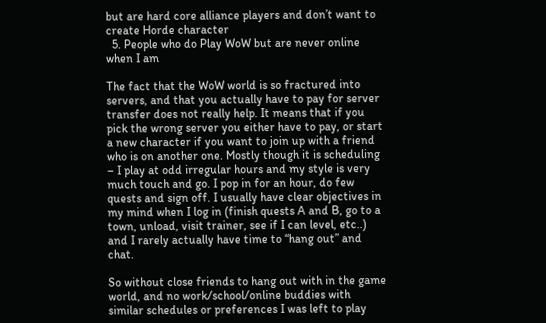but are hard core alliance players and don’t want to create Horde character
  5. People who do Play WoW but are never online when I am

The fact that the WoW world is so fractured into servers, and that you actually have to pay for server transfer does not really help. It means that if you pick the wrong server you either have to pay, or start a new character if you want to join up with a friend who is on another one. Mostly though it is scheduling – I play at odd irregular hours and my style is very much touch and go. I pop in for an hour, do few quests and sign off. I usually have clear objectives in my mind when I log in (finish quests A and B, go to a town, unload, visit trainer, see if I can level, etc..) and I rarely actually have time to “hang out” and chat.

So without close friends to hang out with in the game world, and no work/school/online buddies with similar schedules or preferences I was left to play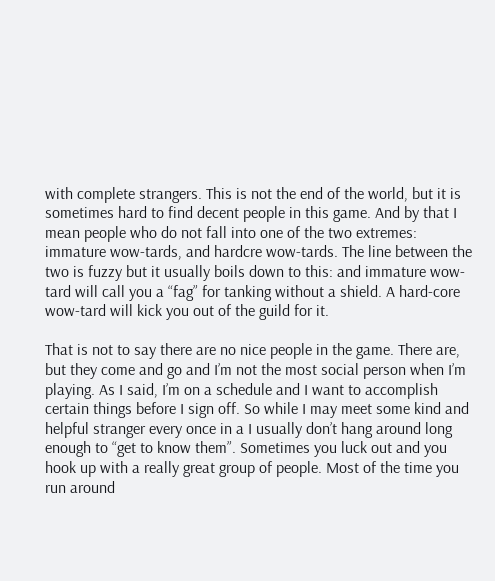with complete strangers. This is not the end of the world, but it is sometimes hard to find decent people in this game. And by that I mean people who do not fall into one of the two extremes: immature wow-tards, and hardcre wow-tards. The line between the two is fuzzy but it usually boils down to this: and immature wow-tard will call you a “fag” for tanking without a shield. A hard-core wow-tard will kick you out of the guild for it.

That is not to say there are no nice people in the game. There are, but they come and go and I’m not the most social person when I’m playing. As I said, I’m on a schedule and I want to accomplish certain things before I sign off. So while I may meet some kind and helpful stranger every once in a I usually don’t hang around long enough to “get to know them”. Sometimes you luck out and you hook up with a really great group of people. Most of the time you run around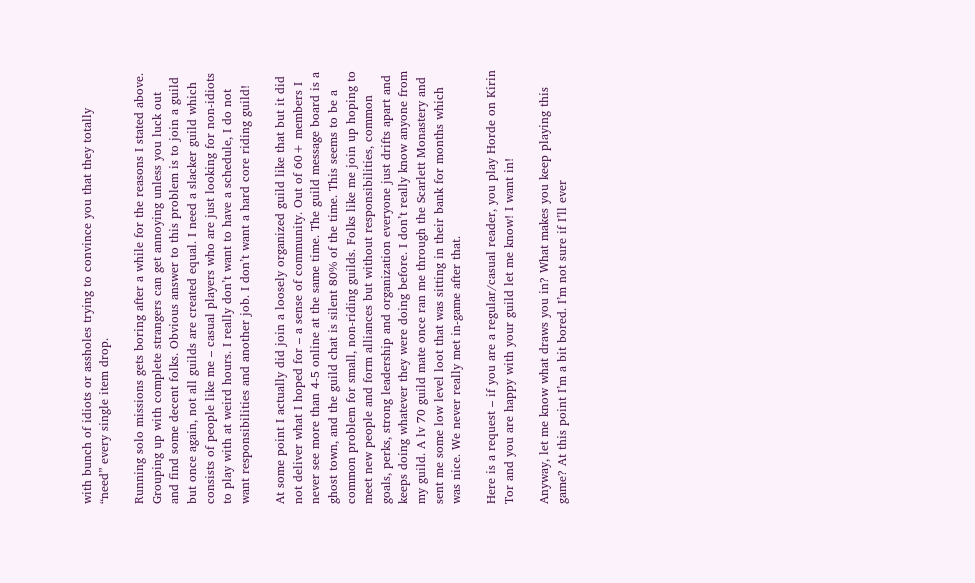with bunch of idiots or assholes trying to convince you that they totally “need” every single item drop.

Running solo missions gets boring after a while for the reasons I stated above. Grouping up with complete strangers can get annoying unless you luck out and find some decent folks. Obvious answer to this problem is to join a guild but once again, not all guilds are created equal. I need a slacker guild which consists of people like me – casual players who are just looking for non-idiots to play with at weird hours. I really don’t want to have a schedule, I do not want responsibilities and another job. I don’t want a hard core riding guild!

At some point I actually did join a loosely organized guild like that but it did not deliver what I hoped for – a sense of community. Out of 60+ members I never see more than 4-5 online at the same time. The guild message board is a ghost town, and the guild chat is silent 80% of the time. This seems to be a common problem for small, non-riding guilds. Folks like me join up hoping to meet new people and form alliances but without responsibilities, common goals, perks, strong leadership and organization everyone just drifts apart and keeps doing whatever they were doing before. I don’t really know anyone from my guild. A lv 70 guild mate once ran me through the Scarlett Monastery and sent me some low level loot that was sitting in their bank for months which was nice. We never really met in-game after that.

Here is a request – if you are a regular/casual reader, you play Horde on Kirin Tor and you are happy with your guild let me know! I want in!

Anyway, let me know what draws you in? What makes you keep playing this game? At this point I’m a bit bored. I’m not sure if I’ll ever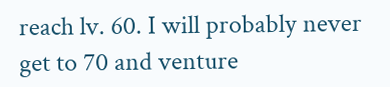reach lv. 60. I will probably never get to 70 and venture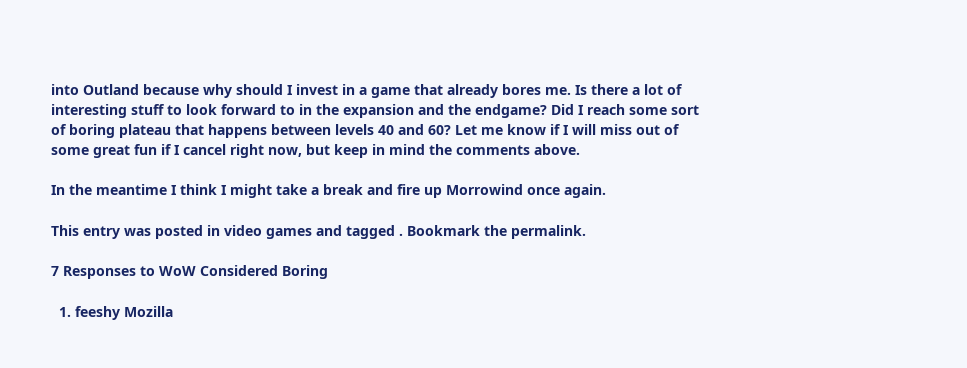into Outland because why should I invest in a game that already bores me. Is there a lot of interesting stuff to look forward to in the expansion and the endgame? Did I reach some sort of boring plateau that happens between levels 40 and 60? Let me know if I will miss out of some great fun if I cancel right now, but keep in mind the comments above.

In the meantime I think I might take a break and fire up Morrowind once again.

This entry was posted in video games and tagged . Bookmark the permalink.

7 Responses to WoW Considered Boring

  1. feeshy Mozilla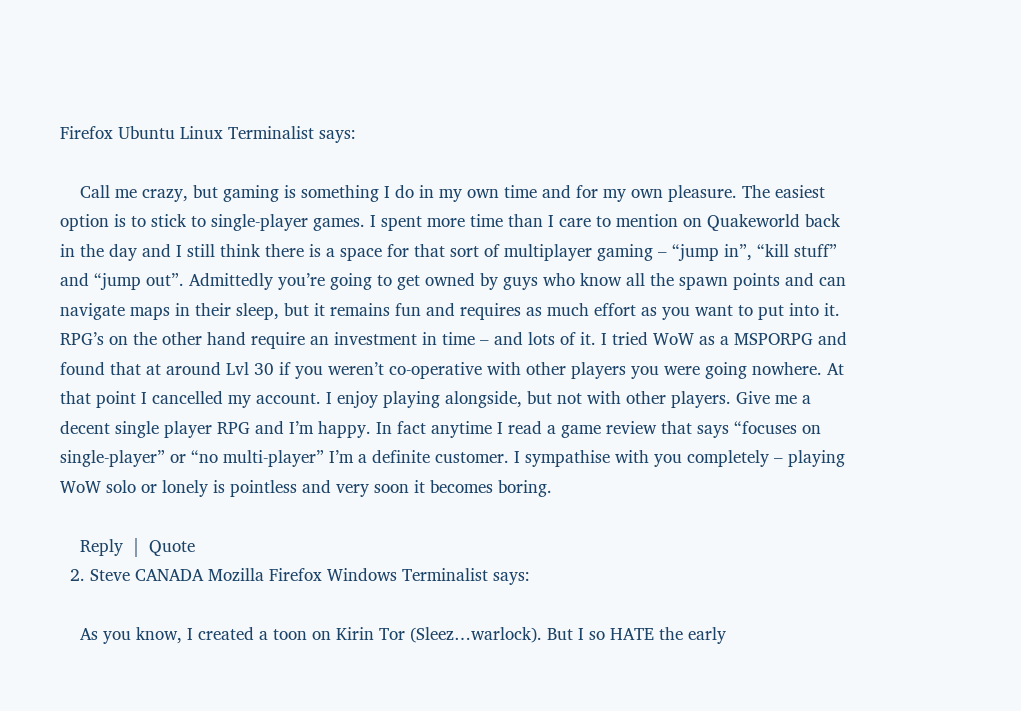Firefox Ubuntu Linux Terminalist says:

    Call me crazy, but gaming is something I do in my own time and for my own pleasure. The easiest option is to stick to single-player games. I spent more time than I care to mention on Quakeworld back in the day and I still think there is a space for that sort of multiplayer gaming – “jump in”, “kill stuff” and “jump out”. Admittedly you’re going to get owned by guys who know all the spawn points and can navigate maps in their sleep, but it remains fun and requires as much effort as you want to put into it. RPG’s on the other hand require an investment in time – and lots of it. I tried WoW as a MSPORPG and found that at around Lvl 30 if you weren’t co-operative with other players you were going nowhere. At that point I cancelled my account. I enjoy playing alongside, but not with other players. Give me a decent single player RPG and I’m happy. In fact anytime I read a game review that says “focuses on single-player” or “no multi-player” I’m a definite customer. I sympathise with you completely – playing WoW solo or lonely is pointless and very soon it becomes boring.

    Reply  |  Quote
  2. Steve CANADA Mozilla Firefox Windows Terminalist says:

    As you know, I created a toon on Kirin Tor (Sleez…warlock). But I so HATE the early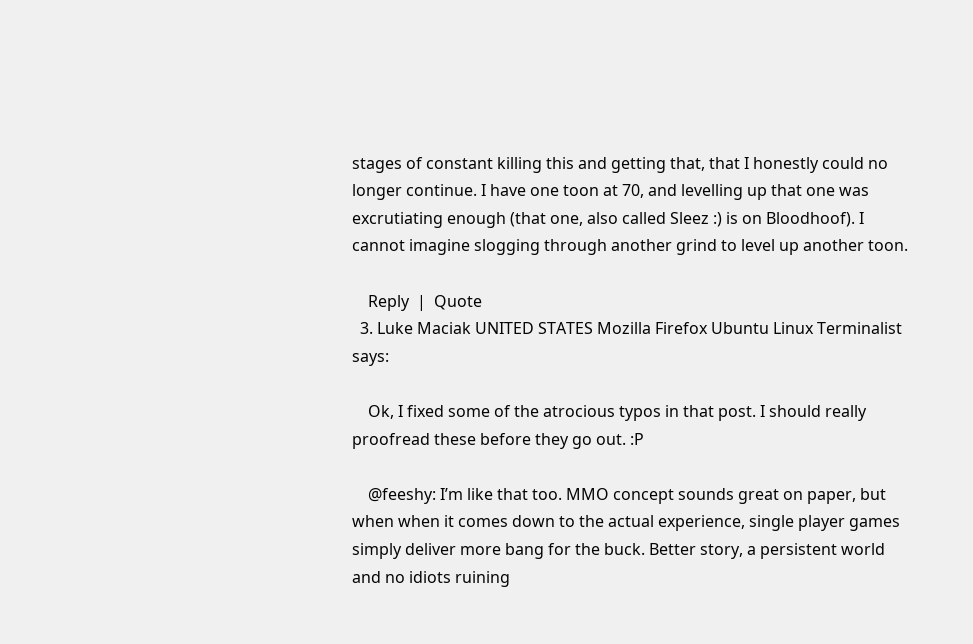stages of constant killing this and getting that, that I honestly could no longer continue. I have one toon at 70, and levelling up that one was excrutiating enough (that one, also called Sleez :) is on Bloodhoof). I cannot imagine slogging through another grind to level up another toon.

    Reply  |  Quote
  3. Luke Maciak UNITED STATES Mozilla Firefox Ubuntu Linux Terminalist says:

    Ok, I fixed some of the atrocious typos in that post. I should really proofread these before they go out. :P

    @feeshy: I’m like that too. MMO concept sounds great on paper, but when when it comes down to the actual experience, single player games simply deliver more bang for the buck. Better story, a persistent world and no idiots ruining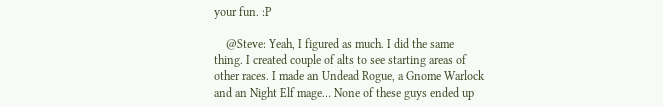your fun. :P

    @Steve: Yeah, I figured as much. I did the same thing. I created couple of alts to see starting areas of other races. I made an Undead Rogue, a Gnome Warlock and an Night Elf mage… None of these guys ended up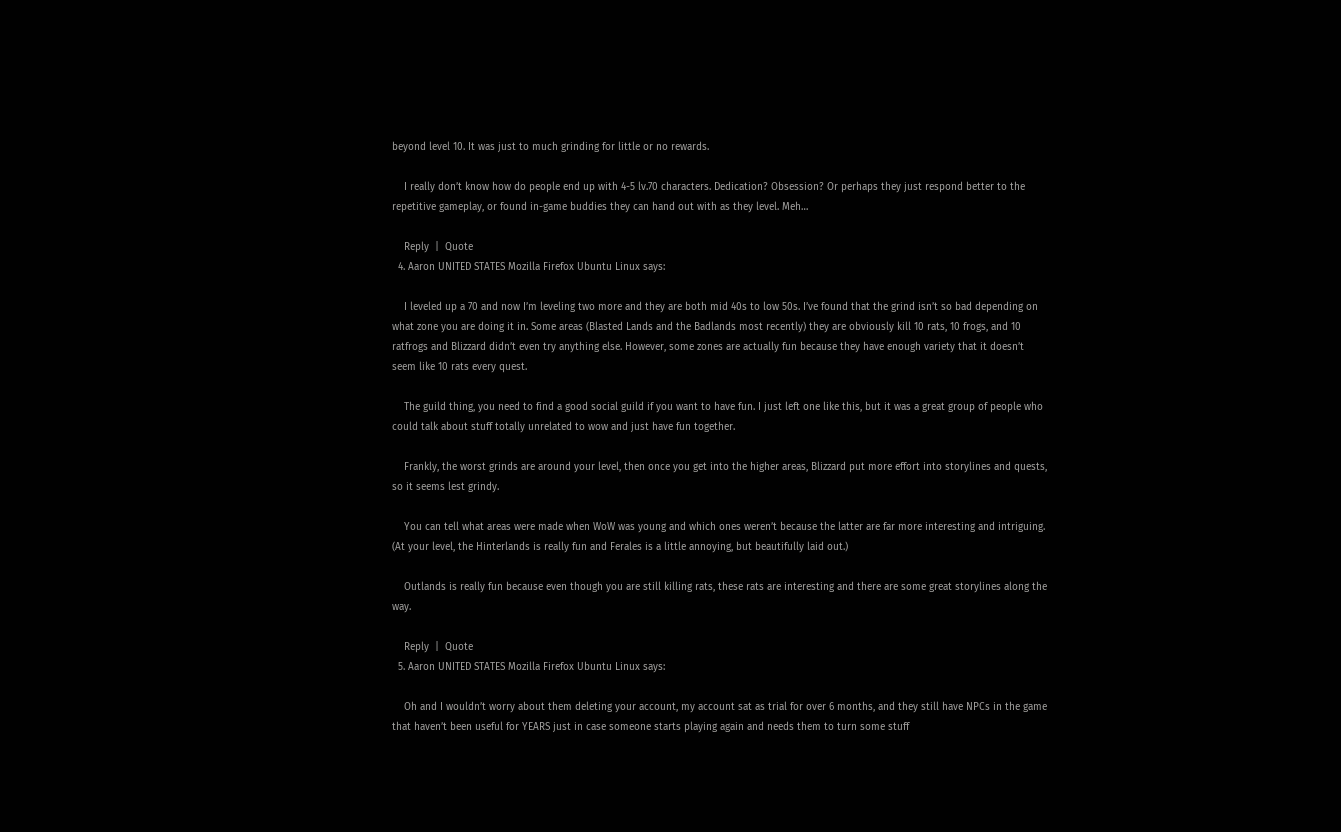beyond level 10. It was just to much grinding for little or no rewards.

    I really don’t know how do people end up with 4-5 lv.70 characters. Dedication? Obsession? Or perhaps they just respond better to the repetitive gameplay, or found in-game buddies they can hand out with as they level. Meh…

    Reply  |  Quote
  4. Aaron UNITED STATES Mozilla Firefox Ubuntu Linux says:

    I leveled up a 70 and now I’m leveling two more and they are both mid 40s to low 50s. I’ve found that the grind isn’t so bad depending on what zone you are doing it in. Some areas (Blasted Lands and the Badlands most recently) they are obviously kill 10 rats, 10 frogs, and 10 ratfrogs and Blizzard didn’t even try anything else. However, some zones are actually fun because they have enough variety that it doesn’t seem like 10 rats every quest.

    The guild thing, you need to find a good social guild if you want to have fun. I just left one like this, but it was a great group of people who could talk about stuff totally unrelated to wow and just have fun together.

    Frankly, the worst grinds are around your level, then once you get into the higher areas, Blizzard put more effort into storylines and quests, so it seems lest grindy.

    You can tell what areas were made when WoW was young and which ones weren’t because the latter are far more interesting and intriguing. (At your level, the Hinterlands is really fun and Ferales is a little annoying, but beautifully laid out.)

    Outlands is really fun because even though you are still killing rats, these rats are interesting and there are some great storylines along the way.

    Reply  |  Quote
  5. Aaron UNITED STATES Mozilla Firefox Ubuntu Linux says:

    Oh and I wouldn’t worry about them deleting your account, my account sat as trial for over 6 months, and they still have NPCs in the game that haven’t been useful for YEARS just in case someone starts playing again and needs them to turn some stuff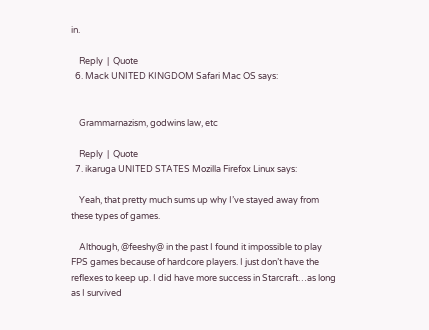in.

    Reply  |  Quote
  6. Mack UNITED KINGDOM Safari Mac OS says:


    Grammarnazism, godwins law, etc

    Reply  |  Quote
  7. ikaruga UNITED STATES Mozilla Firefox Linux says:

    Yeah, that pretty much sums up why I’ve stayed away from these types of games.

    Although, @feeshy@ in the past I found it impossible to play FPS games because of hardcore players. I just don’t have the reflexes to keep up. I did have more success in Starcraft…as long as I survived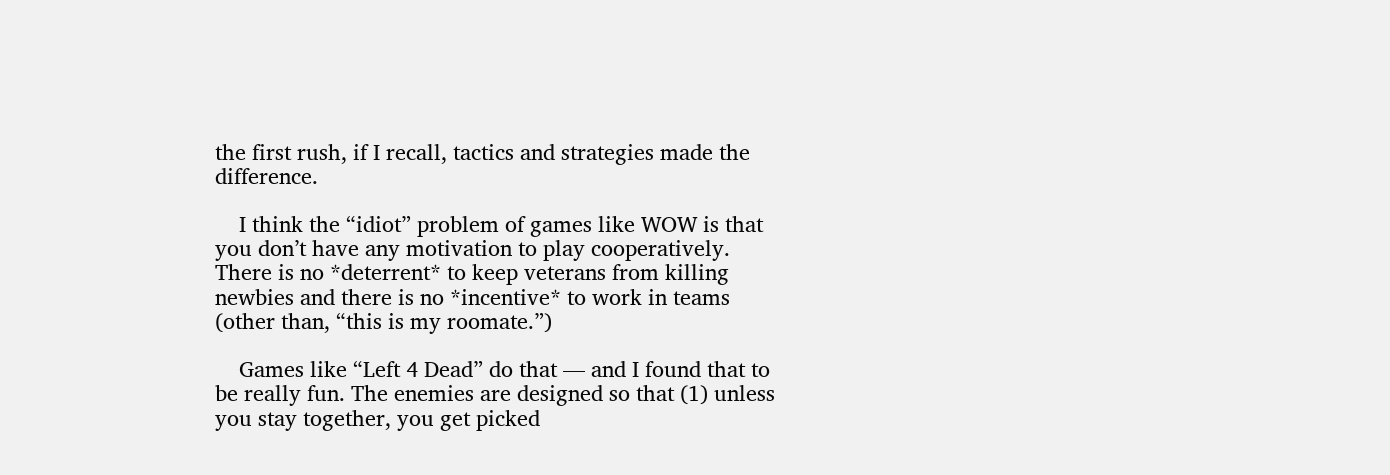the first rush, if I recall, tactics and strategies made the difference.

    I think the “idiot” problem of games like WOW is that you don’t have any motivation to play cooperatively. There is no *deterrent* to keep veterans from killing newbies and there is no *incentive* to work in teams (other than, “this is my roomate.”)

    Games like “Left 4 Dead” do that — and I found that to be really fun. The enemies are designed so that (1) unless you stay together, you get picked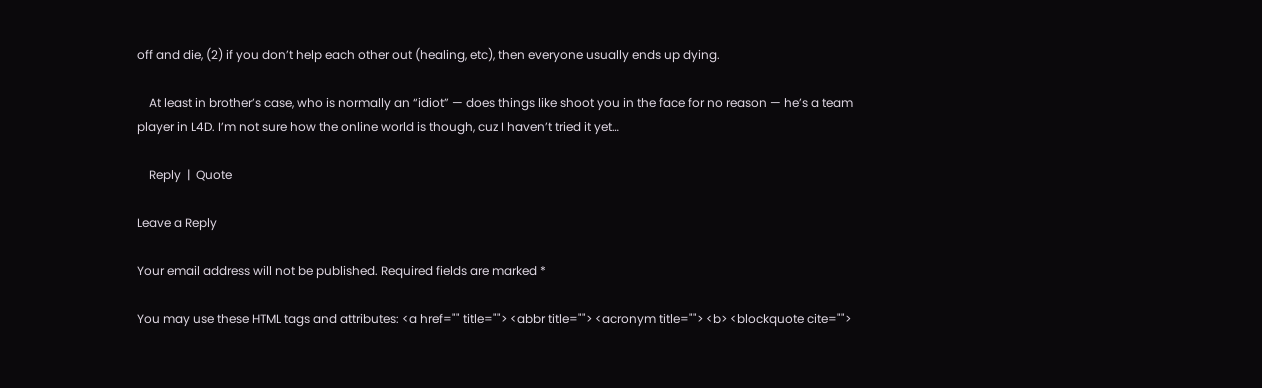off and die, (2) if you don’t help each other out (healing, etc), then everyone usually ends up dying.

    At least in brother’s case, who is normally an “idiot” — does things like shoot you in the face for no reason — he’s a team player in L4D. I’m not sure how the online world is though, cuz I haven’t tried it yet…

    Reply  |  Quote

Leave a Reply

Your email address will not be published. Required fields are marked *

You may use these HTML tags and attributes: <a href="" title=""> <abbr title=""> <acronym title=""> <b> <blockquote cite="">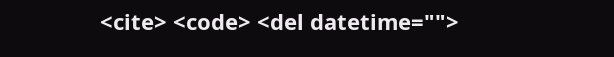<cite> <code> <del datetime="">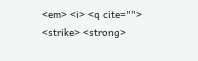<em> <i> <q cite=""> <strike> <strong>